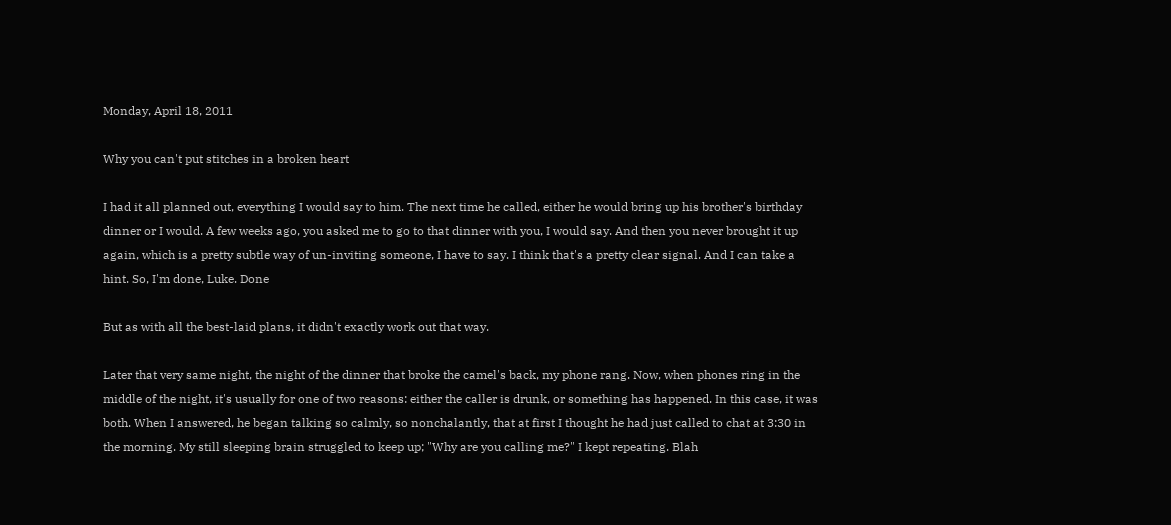Monday, April 18, 2011

Why you can't put stitches in a broken heart

I had it all planned out, everything I would say to him. The next time he called, either he would bring up his brother's birthday dinner or I would. A few weeks ago, you asked me to go to that dinner with you, I would say. And then you never brought it up again, which is a pretty subtle way of un-inviting someone, I have to say. I think that's a pretty clear signal. And I can take a hint. So, I'm done, Luke. Done

But as with all the best-laid plans, it didn't exactly work out that way.

Later that very same night, the night of the dinner that broke the camel's back, my phone rang. Now, when phones ring in the middle of the night, it's usually for one of two reasons: either the caller is drunk, or something has happened. In this case, it was both. When I answered, he began talking so calmly, so nonchalantly, that at first I thought he had just called to chat at 3:30 in the morning. My still sleeping brain struggled to keep up; "Why are you calling me?" I kept repeating. Blah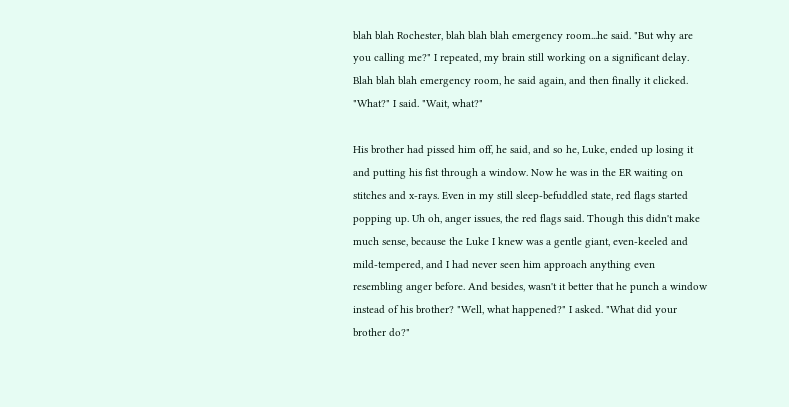blah blah Rochester, blah blah blah emergency room...he said. "But why are you calling me?" I repeated, my brain still working on a significant delay. Blah blah blah emergency room, he said again, and then finally it clicked. "What?" I said. "Wait, what?"

His brother had pissed him off, he said, and so he, Luke, ended up losing it and putting his fist through a window. Now he was in the ER waiting on stitches and x-rays. Even in my still sleep-befuddled state, red flags started popping up. Uh oh, anger issues, the red flags said. Though this didn't make much sense, because the Luke I knew was a gentle giant, even-keeled and mild-tempered, and I had never seen him approach anything even resembling anger before. And besides, wasn't it better that he punch a window instead of his brother? "Well, what happened?" I asked. "What did your brother do?"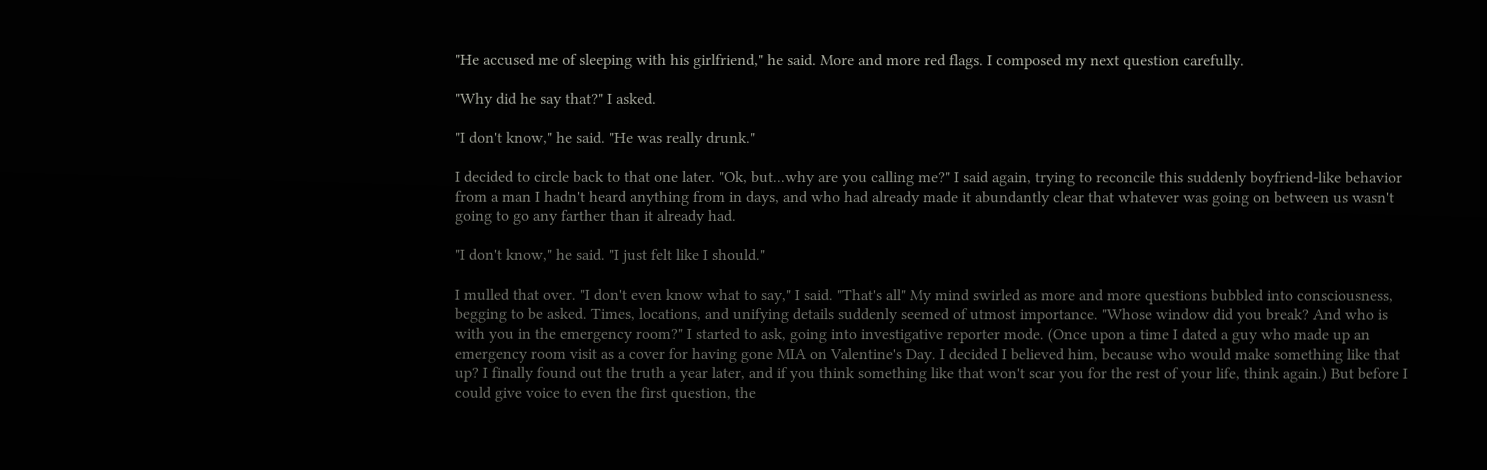"He accused me of sleeping with his girlfriend," he said. More and more red flags. I composed my next question carefully.

"Why did he say that?" I asked.

"I don't know," he said. "He was really drunk."

I decided to circle back to that one later. "Ok, but...why are you calling me?" I said again, trying to reconcile this suddenly boyfriend-like behavior from a man I hadn't heard anything from in days, and who had already made it abundantly clear that whatever was going on between us wasn't going to go any farther than it already had.

"I don't know," he said. "I just felt like I should."

I mulled that over. "I don't even know what to say," I said. "That's all" My mind swirled as more and more questions bubbled into consciousness, begging to be asked. Times, locations, and unifying details suddenly seemed of utmost importance. "Whose window did you break? And who is with you in the emergency room?" I started to ask, going into investigative reporter mode. (Once upon a time I dated a guy who made up an emergency room visit as a cover for having gone MIA on Valentine's Day. I decided I believed him, because who would make something like that up? I finally found out the truth a year later, and if you think something like that won't scar you for the rest of your life, think again.) But before I could give voice to even the first question, the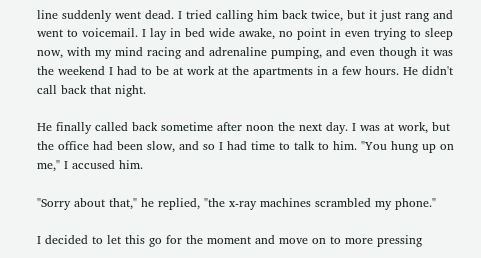line suddenly went dead. I tried calling him back twice, but it just rang and went to voicemail. I lay in bed wide awake, no point in even trying to sleep now, with my mind racing and adrenaline pumping, and even though it was the weekend I had to be at work at the apartments in a few hours. He didn't call back that night.

He finally called back sometime after noon the next day. I was at work, but the office had been slow, and so I had time to talk to him. "You hung up on me," I accused him.

"Sorry about that," he replied, "the x-ray machines scrambled my phone."

I decided to let this go for the moment and move on to more pressing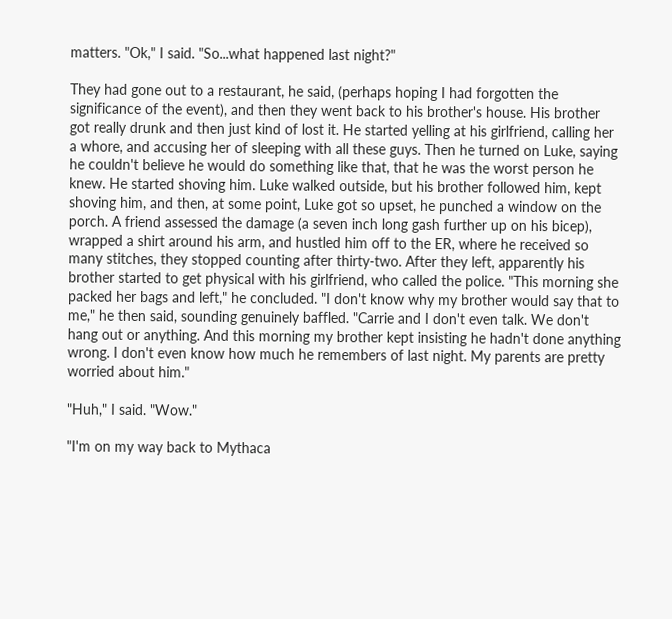matters. "Ok," I said. "So...what happened last night?"

They had gone out to a restaurant, he said, (perhaps hoping I had forgotten the significance of the event), and then they went back to his brother's house. His brother got really drunk and then just kind of lost it. He started yelling at his girlfriend, calling her a whore, and accusing her of sleeping with all these guys. Then he turned on Luke, saying he couldn't believe he would do something like that, that he was the worst person he knew. He started shoving him. Luke walked outside, but his brother followed him, kept shoving him, and then, at some point, Luke got so upset, he punched a window on the porch. A friend assessed the damage (a seven inch long gash further up on his bicep), wrapped a shirt around his arm, and hustled him off to the ER, where he received so many stitches, they stopped counting after thirty-two. After they left, apparently his brother started to get physical with his girlfriend, who called the police. "This morning she packed her bags and left," he concluded. "I don't know why my brother would say that to me," he then said, sounding genuinely baffled. "Carrie and I don't even talk. We don't hang out or anything. And this morning my brother kept insisting he hadn't done anything wrong. I don't even know how much he remembers of last night. My parents are pretty worried about him."

"Huh," I said. "Wow."

"I'm on my way back to Mythaca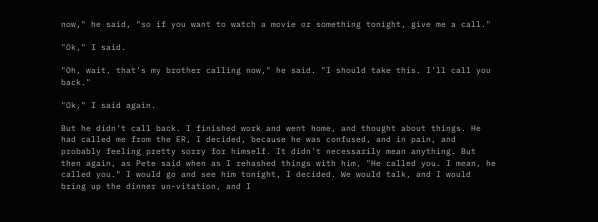now," he said, "so if you want to watch a movie or something tonight, give me a call."

"Ok," I said.

"Oh, wait, that's my brother calling now," he said. "I should take this. I'll call you back."

"Ok," I said again.

But he didn't call back. I finished work and went home, and thought about things. He had called me from the ER, I decided, because he was confused, and in pain, and probably feeling pretty sorry for himself. It didn't necessarily mean anything. But then again, as Pete said when as I rehashed things with him, "He called you. I mean, he called you." I would go and see him tonight, I decided. We would talk, and I would bring up the dinner un-vitation, and I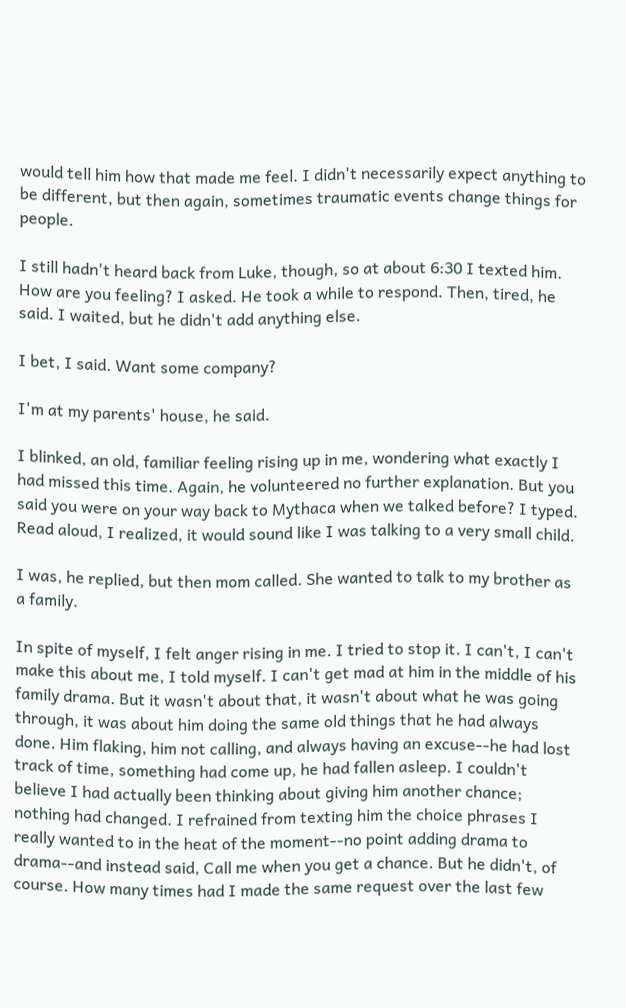would tell him how that made me feel. I didn't necessarily expect anything to be different, but then again, sometimes traumatic events change things for people.

I still hadn't heard back from Luke, though, so at about 6:30 I texted him. How are you feeling? I asked. He took a while to respond. Then, tired, he said. I waited, but he didn't add anything else.

I bet, I said. Want some company?

I'm at my parents' house, he said.

I blinked, an old, familiar feeling rising up in me, wondering what exactly I had missed this time. Again, he volunteered no further explanation. But you said you were on your way back to Mythaca when we talked before? I typed. Read aloud, I realized, it would sound like I was talking to a very small child.

I was, he replied, but then mom called. She wanted to talk to my brother as a family.

In spite of myself, I felt anger rising in me. I tried to stop it. I can't, I can't make this about me, I told myself. I can't get mad at him in the middle of his family drama. But it wasn't about that, it wasn't about what he was going through, it was about him doing the same old things that he had always done. Him flaking, him not calling, and always having an excuse--he had lost track of time, something had come up, he had fallen asleep. I couldn't believe I had actually been thinking about giving him another chance; nothing had changed. I refrained from texting him the choice phrases I really wanted to in the heat of the moment--no point adding drama to drama--and instead said, Call me when you get a chance. But he didn't, of course. How many times had I made the same request over the last few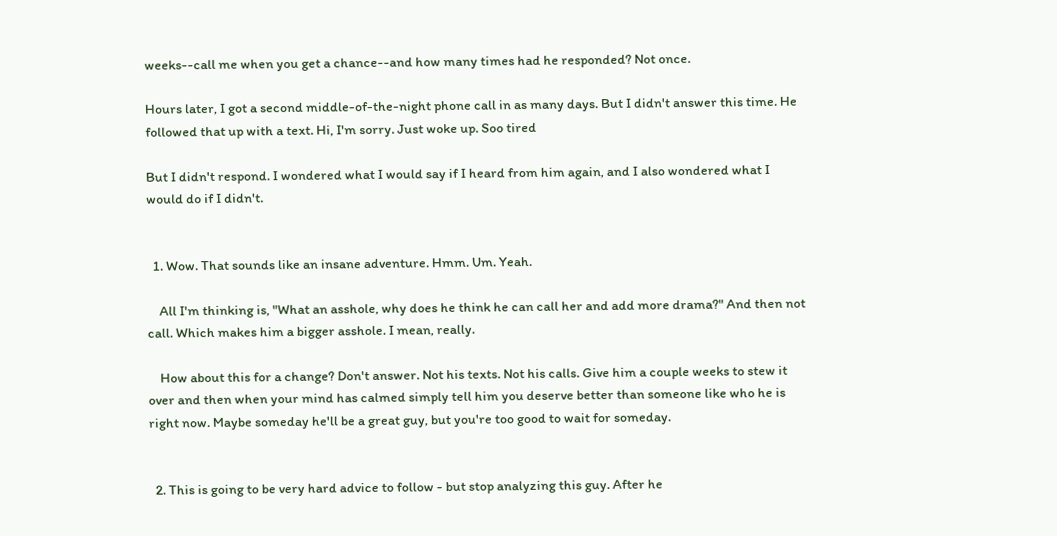weeks--call me when you get a chance--and how many times had he responded? Not once.

Hours later, I got a second middle-of-the-night phone call in as many days. But I didn't answer this time. He followed that up with a text. Hi, I'm sorry. Just woke up. Soo tired

But I didn't respond. I wondered what I would say if I heard from him again, and I also wondered what I would do if I didn't.


  1. Wow. That sounds like an insane adventure. Hmm. Um. Yeah.

    All I'm thinking is, "What an asshole, why does he think he can call her and add more drama?" And then not call. Which makes him a bigger asshole. I mean, really.

    How about this for a change? Don't answer. Not his texts. Not his calls. Give him a couple weeks to stew it over and then when your mind has calmed simply tell him you deserve better than someone like who he is right now. Maybe someday he'll be a great guy, but you're too good to wait for someday.


  2. This is going to be very hard advice to follow - but stop analyzing this guy. After he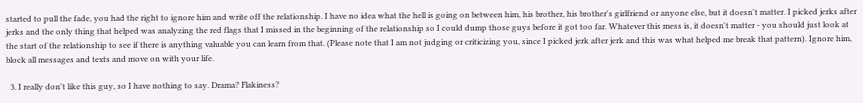started to pull the fade, you had the right to ignore him and write off the relationship. I have no idea what the hell is going on between him, his brother, his brother's girlfriend or anyone else, but it doesn't matter. I picked jerks after jerks and the only thing that helped was analyzing the red flags that I missed in the beginning of the relationship so I could dump those guys before it got too far. Whatever this mess is, it doesn't matter - you should just look at the start of the relationship to see if there is anything valuable you can learn from that. (Please note that I am not judging or criticizing you, since I picked jerk after jerk and this was what helped me break that pattern). Ignore him, block all messages and texts and move on with your life.

  3. I really don't like this guy, so I have nothing to say. Drama? Flakiness?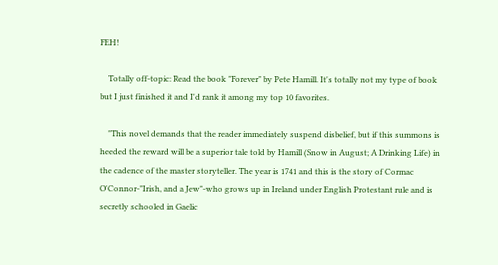FEH!

    Totally off-topic: Read the book "Forever" by Pete Hamill. It's totally not my type of book but I just finished it and I'd rank it among my top 10 favorites.

    "This novel demands that the reader immediately suspend disbelief, but if this summons is heeded the reward will be a superior tale told by Hamill (Snow in August; A Drinking Life) in the cadence of the master storyteller. The year is 1741 and this is the story of Cormac O'Connor-"Irish, and a Jew"-who grows up in Ireland under English Protestant rule and is secretly schooled in Gaelic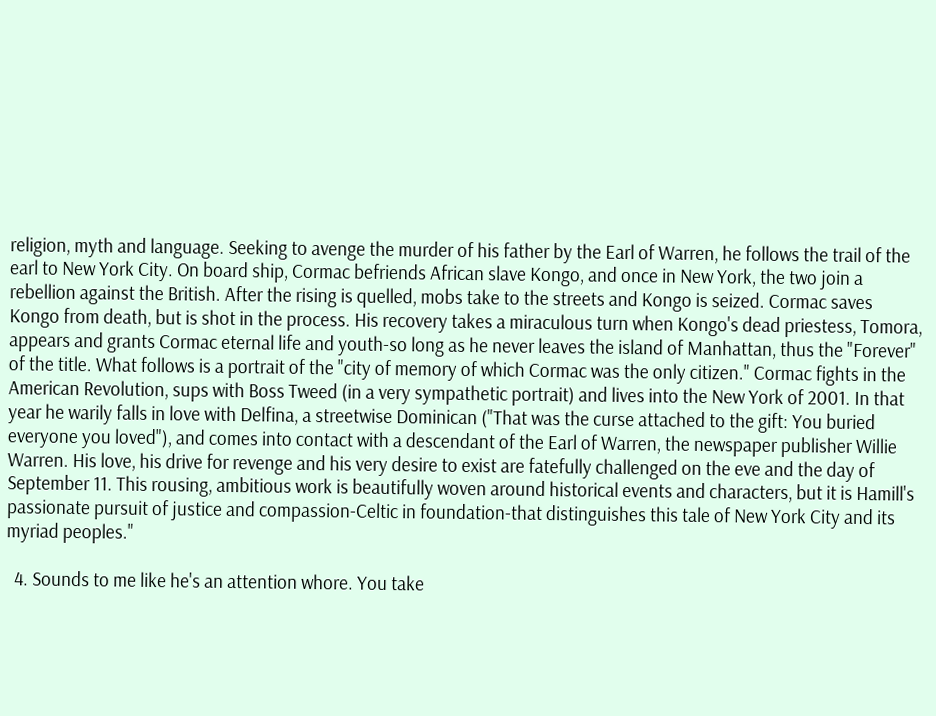religion, myth and language. Seeking to avenge the murder of his father by the Earl of Warren, he follows the trail of the earl to New York City. On board ship, Cormac befriends African slave Kongo, and once in New York, the two join a rebellion against the British. After the rising is quelled, mobs take to the streets and Kongo is seized. Cormac saves Kongo from death, but is shot in the process. His recovery takes a miraculous turn when Kongo's dead priestess, Tomora, appears and grants Cormac eternal life and youth-so long as he never leaves the island of Manhattan, thus the "Forever" of the title. What follows is a portrait of the "city of memory of which Cormac was the only citizen." Cormac fights in the American Revolution, sups with Boss Tweed (in a very sympathetic portrait) and lives into the New York of 2001. In that year he warily falls in love with Delfina, a streetwise Dominican ("That was the curse attached to the gift: You buried everyone you loved"), and comes into contact with a descendant of the Earl of Warren, the newspaper publisher Willie Warren. His love, his drive for revenge and his very desire to exist are fatefully challenged on the eve and the day of September 11. This rousing, ambitious work is beautifully woven around historical events and characters, but it is Hamill's passionate pursuit of justice and compassion-Celtic in foundation-that distinguishes this tale of New York City and its myriad peoples."

  4. Sounds to me like he's an attention whore. You take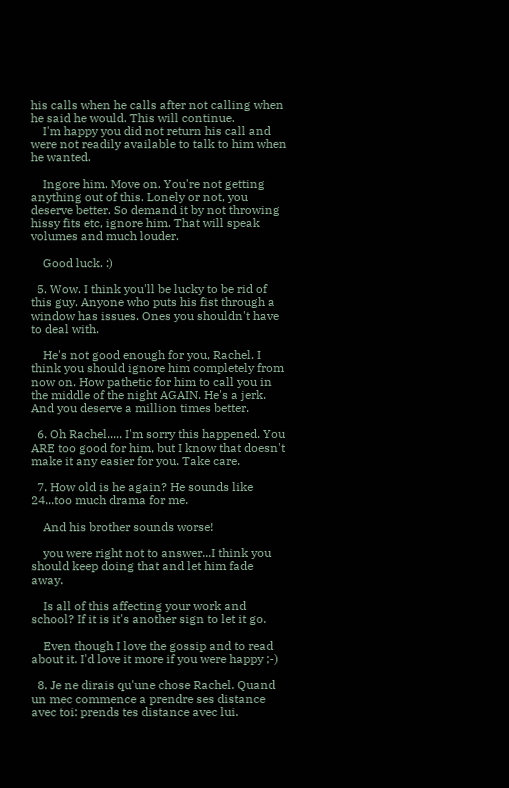his calls when he calls after not calling when he said he would. This will continue.
    I'm happy you did not return his call and were not readily available to talk to him when he wanted.

    Ingore him. Move on. You're not getting anything out of this. Lonely or not, you deserve better. So demand it by not throwing hissy fits etc, ignore him. That will speak volumes and much louder.

    Good luck. :)

  5. Wow. I think you'll be lucky to be rid of this guy. Anyone who puts his fist through a window has issues. Ones you shouldn't have to deal with.

    He's not good enough for you, Rachel. I think you should ignore him completely from now on. How pathetic for him to call you in the middle of the night AGAIN. He's a jerk. And you deserve a million times better.

  6. Oh Rachel..... I'm sorry this happened. You ARE too good for him, but I know that doesn't make it any easier for you. Take care.

  7. How old is he again? He sounds like 24...too much drama for me.

    And his brother sounds worse!

    you were right not to answer...I think you should keep doing that and let him fade away.

    Is all of this affecting your work and school? If it is it's another sign to let it go.

    Even though I love the gossip and to read about it. I'd love it more if you were happy ;-)

  8. Je ne dirais qu'une chose Rachel. Quand un mec commence a prendre ses distance avec toi: prends tes distance avec lui.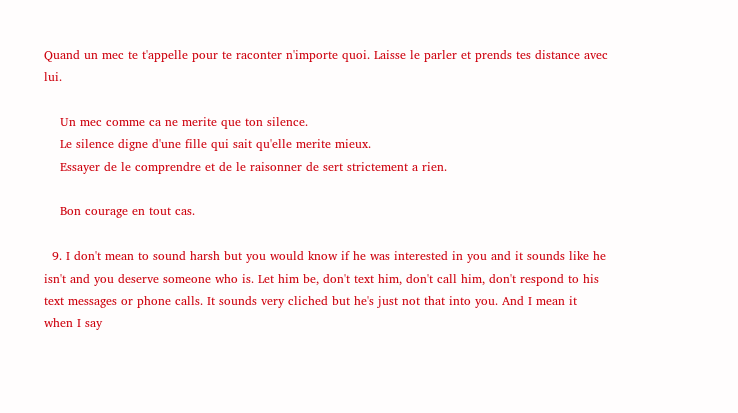Quand un mec te t'appelle pour te raconter n'importe quoi. Laisse le parler et prends tes distance avec lui.

    Un mec comme ca ne merite que ton silence.
    Le silence digne d'une fille qui sait qu'elle merite mieux.
    Essayer de le comprendre et de le raisonner de sert strictement a rien.

    Bon courage en tout cas.

  9. I don't mean to sound harsh but you would know if he was interested in you and it sounds like he isn't and you deserve someone who is. Let him be, don't text him, don't call him, don't respond to his text messages or phone calls. It sounds very cliched but he's just not that into you. And I mean it when I say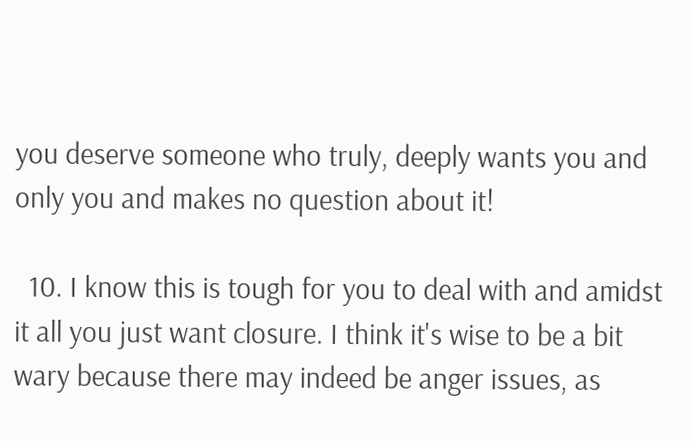you deserve someone who truly, deeply wants you and only you and makes no question about it!

  10. I know this is tough for you to deal with and amidst it all you just want closure. I think it's wise to be a bit wary because there may indeed be anger issues, as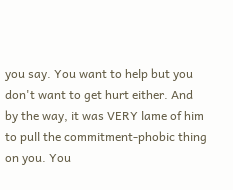you say. You want to help but you don't want to get hurt either. And by the way, it was VERY lame of him to pull the commitment-phobic thing on you. You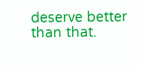deserve better than that.